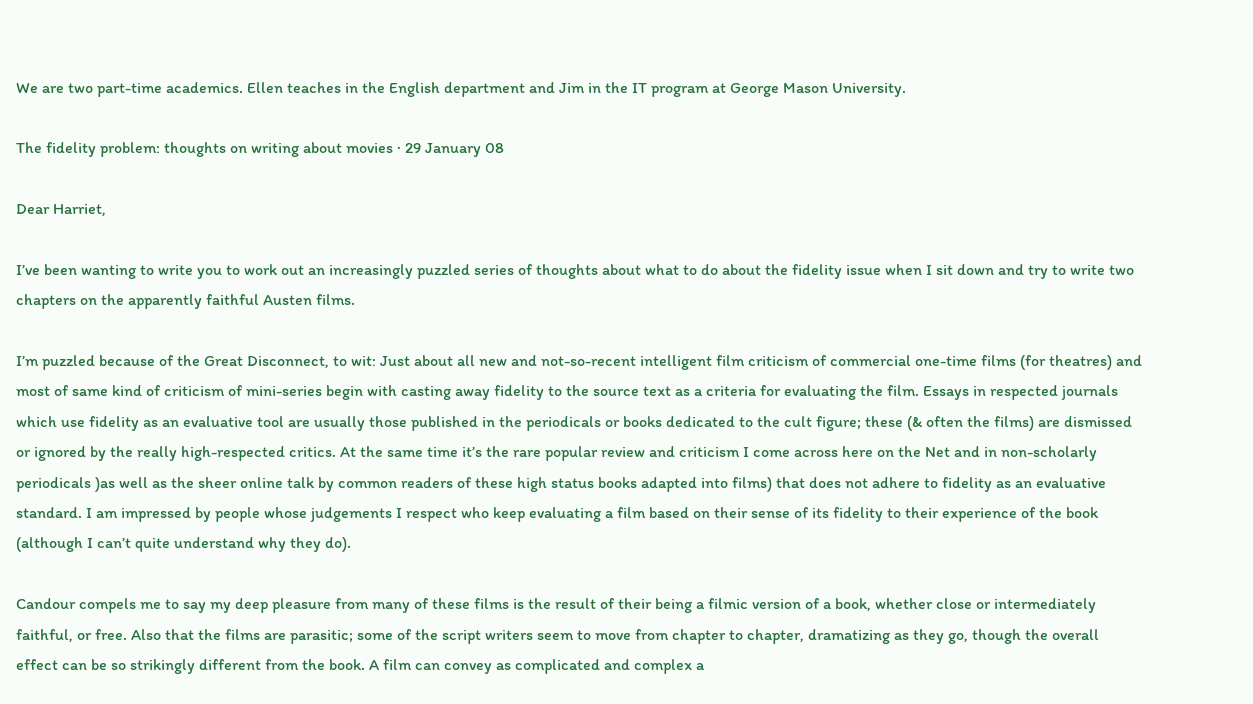We are two part-time academics. Ellen teaches in the English department and Jim in the IT program at George Mason University.

The fidelity problem: thoughts on writing about movies · 29 January 08

Dear Harriet,

I’ve been wanting to write you to work out an increasingly puzzled series of thoughts about what to do about the fidelity issue when I sit down and try to write two chapters on the apparently faithful Austen films.

I’m puzzled because of the Great Disconnect, to wit: Just about all new and not-so-recent intelligent film criticism of commercial one-time films (for theatres) and most of same kind of criticism of mini-series begin with casting away fidelity to the source text as a criteria for evaluating the film. Essays in respected journals which use fidelity as an evaluative tool are usually those published in the periodicals or books dedicated to the cult figure; these (& often the films) are dismissed or ignored by the really high-respected critics. At the same time it’s the rare popular review and criticism I come across here on the Net and in non-scholarly periodicals )as well as the sheer online talk by common readers of these high status books adapted into films) that does not adhere to fidelity as an evaluative standard. I am impressed by people whose judgements I respect who keep evaluating a film based on their sense of its fidelity to their experience of the book (although I can’t quite understand why they do).

Candour compels me to say my deep pleasure from many of these films is the result of their being a filmic version of a book, whether close or intermediately faithful, or free. Also that the films are parasitic; some of the script writers seem to move from chapter to chapter, dramatizing as they go, though the overall effect can be so strikingly different from the book. A film can convey as complicated and complex a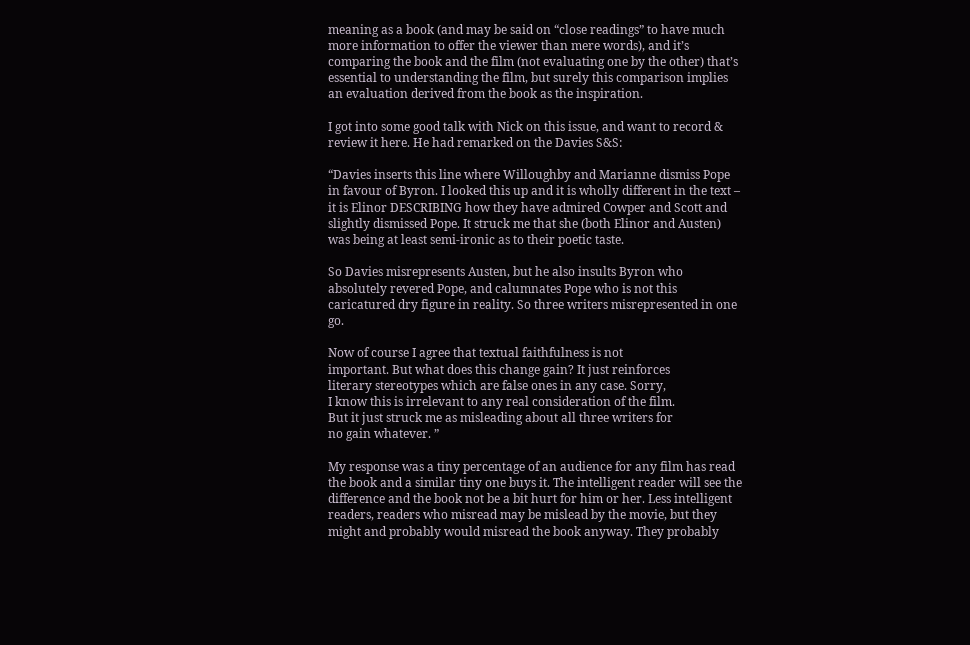meaning as a book (and may be said on “close readings” to have much more information to offer the viewer than mere words), and it’s comparing the book and the film (not evaluating one by the other) that’s essential to understanding the film, but surely this comparison implies an evaluation derived from the book as the inspiration.

I got into some good talk with Nick on this issue, and want to record & review it here. He had remarked on the Davies S&S:

“Davies inserts this line where Willoughby and Marianne dismiss Pope in favour of Byron. I looked this up and it is wholly different in the text – it is Elinor DESCRIBING how they have admired Cowper and Scott and slightly dismissed Pope. It struck me that she (both Elinor and Austen) was being at least semi-ironic as to their poetic taste.

So Davies misrepresents Austen, but he also insults Byron who absolutely revered Pope, and calumnates Pope who is not this caricatured dry figure in reality. So three writers misrepresented in one go.

Now of course I agree that textual faithfulness is not
important. But what does this change gain? It just reinforces
literary stereotypes which are false ones in any case. Sorry,
I know this is irrelevant to any real consideration of the film.
But it just struck me as misleading about all three writers for
no gain whatever. ”

My response was a tiny percentage of an audience for any film has read the book and a similar tiny one buys it. The intelligent reader will see the difference and the book not be a bit hurt for him or her. Less intelligent readers, readers who misread may be mislead by the movie, but they might and probably would misread the book anyway. They probably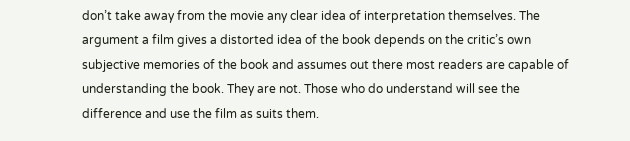don’t take away from the movie any clear idea of interpretation themselves. The argument a film gives a distorted idea of the book depends on the critic’s own subjective memories of the book and assumes out there most readers are capable of understanding the book. They are not. Those who do understand will see the difference and use the film as suits them.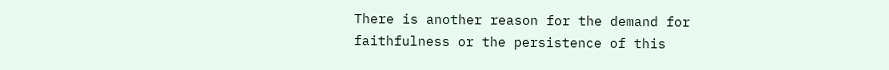There is another reason for the demand for faithfulness or the persistence of this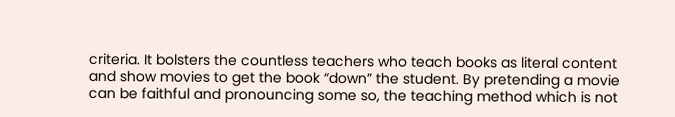criteria. It bolsters the countless teachers who teach books as literal content and show movies to get the book “down” the student. By pretending a movie can be faithful and pronouncing some so, the teaching method which is not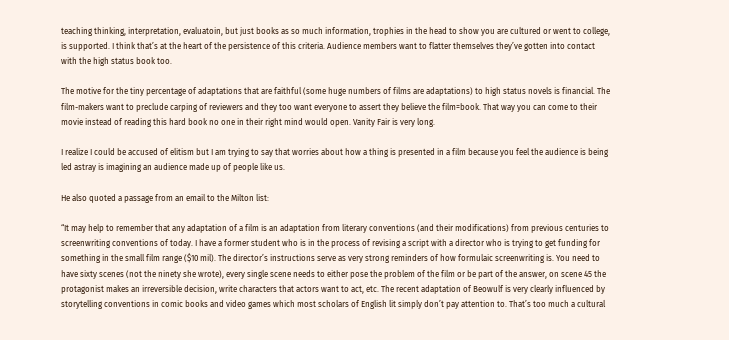teaching thinking, interpretation, evaluatoin, but just books as so much information, trophies in the head to show you are cultured or went to college, is supported. I think that’s at the heart of the persistence of this criteria. Audience members want to flatter themselves they’ve gotten into contact with the high status book too.

The motive for the tiny percentage of adaptations that are faithful (some huge numbers of films are adaptations) to high status novels is financial. The film-makers want to preclude carping of reviewers and they too want everyone to assert they believe the film=book. That way you can come to their movie instead of reading this hard book no one in their right mind would open. Vanity Fair is very long.

I realize I could be accused of elitism but I am trying to say that worries about how a thing is presented in a film because you feel the audience is being led astray is imagining an audience made up of people like us.

He also quoted a passage from an email to the Milton list:

“It may help to remember that any adaptation of a film is an adaptation from literary conventions (and their modifications) from previous centuries to screenwriting conventions of today. I have a former student who is in the process of revising a script with a director who is trying to get funding for something in the small film range ($10 mil). The director’s instructions serve as very strong reminders of how formulaic screenwriting is. You need to have sixty scenes (not the ninety she wrote), every single scene needs to either pose the problem of the film or be part of the answer, on scene 45 the protagonist makes an irreversible decision, write characters that actors want to act, etc. The recent adaptation of Beowulf is very clearly influenced by storytelling conventions in comic books and video games which most scholars of English lit simply don’t pay attention to. That’s too much a cultural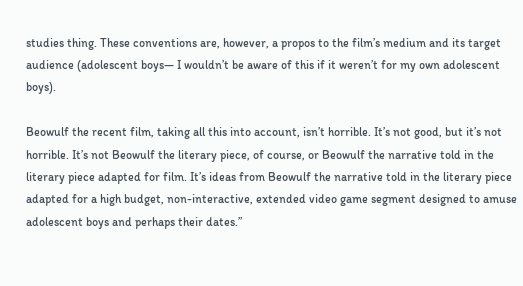studies thing. These conventions are, however, a propos to the film’s medium and its target audience (adolescent boys— I wouldn’t be aware of this if it weren’t for my own adolescent boys).

Beowulf the recent film, taking all this into account, isn’t horrible. It’s not good, but it’s not horrible. It’s not Beowulf the literary piece, of course, or Beowulf the narrative told in the literary piece adapted for film. It’s ideas from Beowulf the narrative told in the literary piece adapted for a high budget, non-interactive, extended video game segment designed to amuse adolescent boys and perhaps their dates.”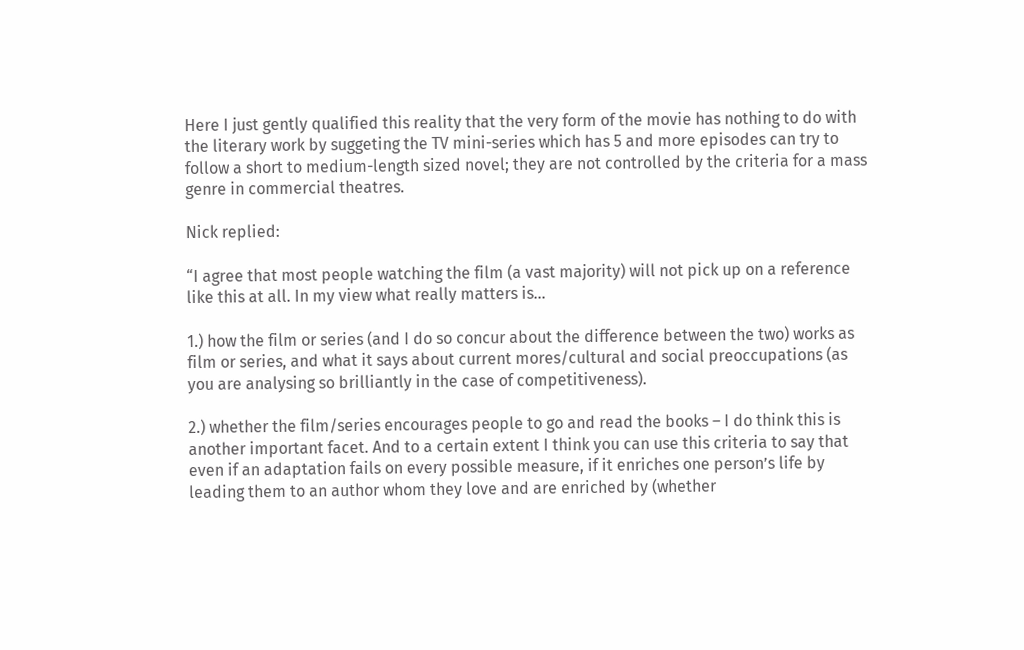Here I just gently qualified this reality that the very form of the movie has nothing to do with the literary work by suggeting the TV mini-series which has 5 and more episodes can try to follow a short to medium-length sized novel; they are not controlled by the criteria for a mass genre in commercial theatres.

Nick replied:

“I agree that most people watching the film (a vast majority) will not pick up on a reference like this at all. In my view what really matters is…

1.) how the film or series (and I do so concur about the difference between the two) works as film or series, and what it says about current mores/cultural and social preoccupations (as you are analysing so brilliantly in the case of competitiveness).

2.) whether the film/series encourages people to go and read the books – I do think this is another important facet. And to a certain extent I think you can use this criteria to say that even if an adaptation fails on every possible measure, if it enriches one person’s life by leading them to an author whom they love and are enriched by (whether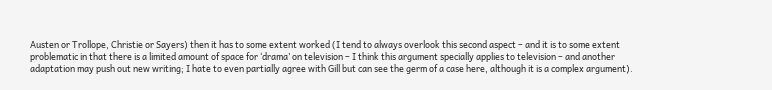Austen or Trollope, Christie or Sayers) then it has to some extent worked (I tend to always overlook this second aspect – and it is to some extent problematic in that there is a limited amount of space for ‘drama’ on television – I think this argument specially applies to television – and another adaptation may push out new writing; I hate to even partially agree with Gill but can see the germ of a case here, although it is a complex argument).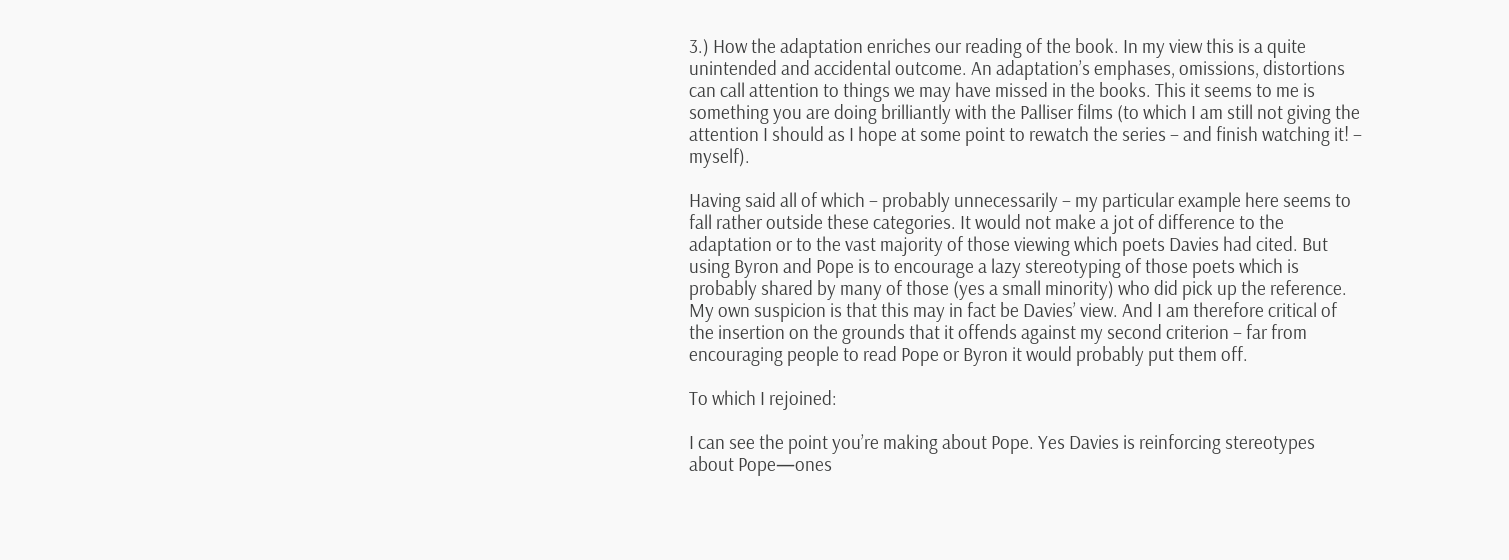3.) How the adaptation enriches our reading of the book. In my view this is a quite unintended and accidental outcome. An adaptation’s emphases, omissions, distortions can call attention to things we may have missed in the books. This it seems to me is something you are doing brilliantly with the Palliser films (to which I am still not giving the attention I should as I hope at some point to rewatch the series – and finish watching it! – myself).

Having said all of which – probably unnecessarily – my particular example here seems to fall rather outside these categories. It would not make a jot of difference to the adaptation or to the vast majority of those viewing which poets Davies had cited. But using Byron and Pope is to encourage a lazy stereotyping of those poets which is probably shared by many of those (yes a small minority) who did pick up the reference. My own suspicion is that this may in fact be Davies’ view. And I am therefore critical of the insertion on the grounds that it offends against my second criterion – far from encouraging people to read Pope or Byron it would probably put them off.

To which I rejoined:

I can see the point you’re making about Pope. Yes Davies is reinforcing stereotypes about Pope—ones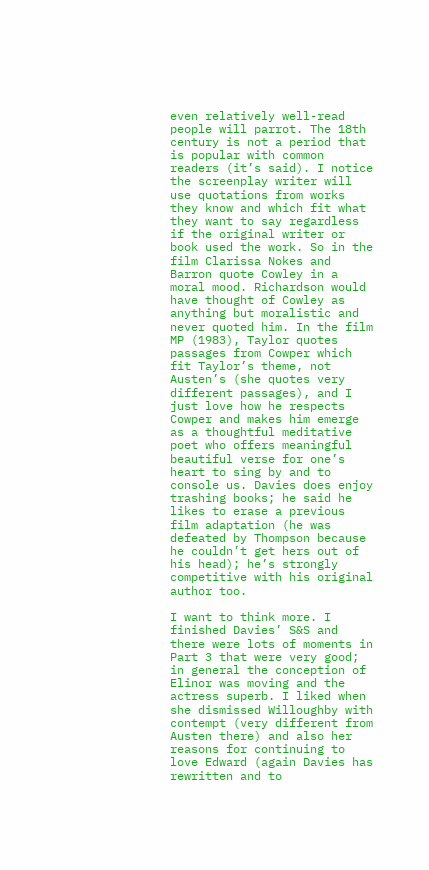even relatively well-read people will parrot. The 18th century is not a period that is popular with common readers (it’s said). I notice the screenplay writer will use quotations from works they know and which fit what they want to say regardless if the original writer or book used the work. So in the film Clarissa Nokes and Barron quote Cowley in a moral mood. Richardson would have thought of Cowley as anything but moralistic and never quoted him. In the film MP (1983), Taylor quotes passages from Cowper which fit Taylor’s theme, not Austen’s (she quotes very different passages), and I just love how he respects Cowper and makes him emerge as a thoughtful meditative poet who offers meaningful beautiful verse for one’s heart to sing by and to console us. Davies does enjoy trashing books; he said he likes to erase a previous film adaptation (he was defeated by Thompson because he couldn’t get hers out of his head); he’s strongly competitive with his original author too.

I want to think more. I finished Davies’ S&S and there were lots of moments in Part 3 that were very good; in general the conception of Elinor was moving and the actress superb. I liked when she dismissed Willoughby with contempt (very different from Austen there) and also her reasons for continuing to love Edward (again Davies has rewritten and to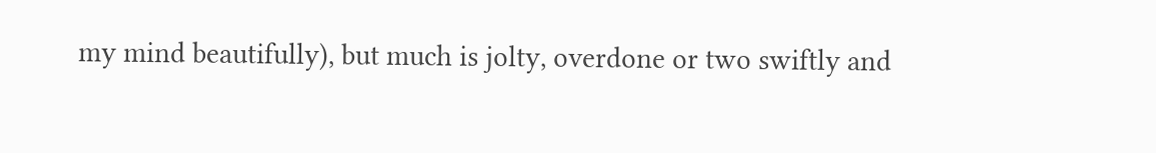my mind beautifully), but much is jolty, overdone or two swiftly and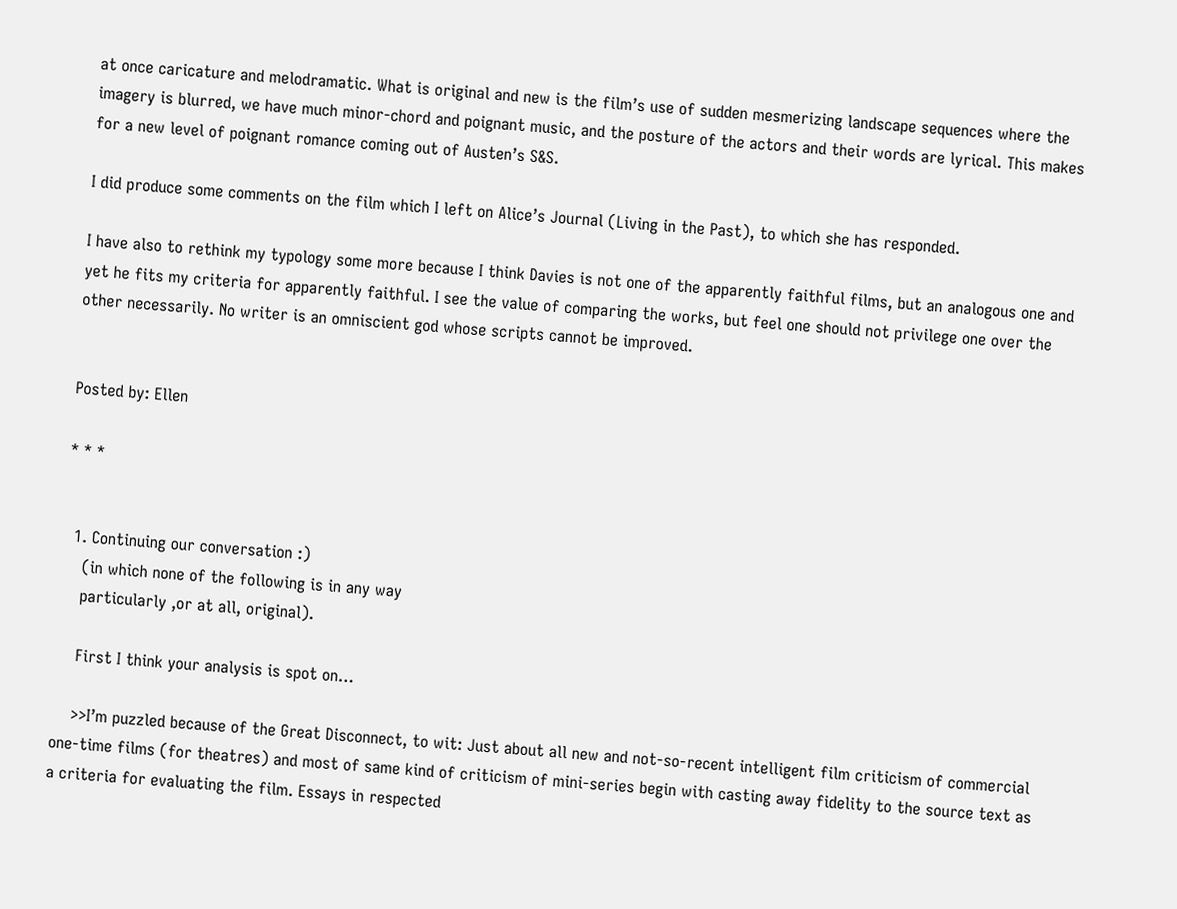at once caricature and melodramatic. What is original and new is the film’s use of sudden mesmerizing landscape sequences where the imagery is blurred, we have much minor-chord and poignant music, and the posture of the actors and their words are lyrical. This makes for a new level of poignant romance coming out of Austen’s S&S.

I did produce some comments on the film which I left on Alice’s Journal (Living in the Past), to which she has responded.

I have also to rethink my typology some more because I think Davies is not one of the apparently faithful films, but an analogous one and yet he fits my criteria for apparently faithful. I see the value of comparing the works, but feel one should not privilege one over the other necessarily. No writer is an omniscient god whose scripts cannot be improved.


Posted by: Ellen

* * *


  1. Continuing our conversation :)
    (in which none of the following is in any way
    particularly ,or at all, original).

    First I think your analysis is spot on…

    >>I’m puzzled because of the Great Disconnect, to wit: Just about all new and not-so-recent intelligent film criticism of commercial one-time films (for theatres) and most of same kind of criticism of mini-series begin with casting away fidelity to the source text as a criteria for evaluating the film. Essays in respected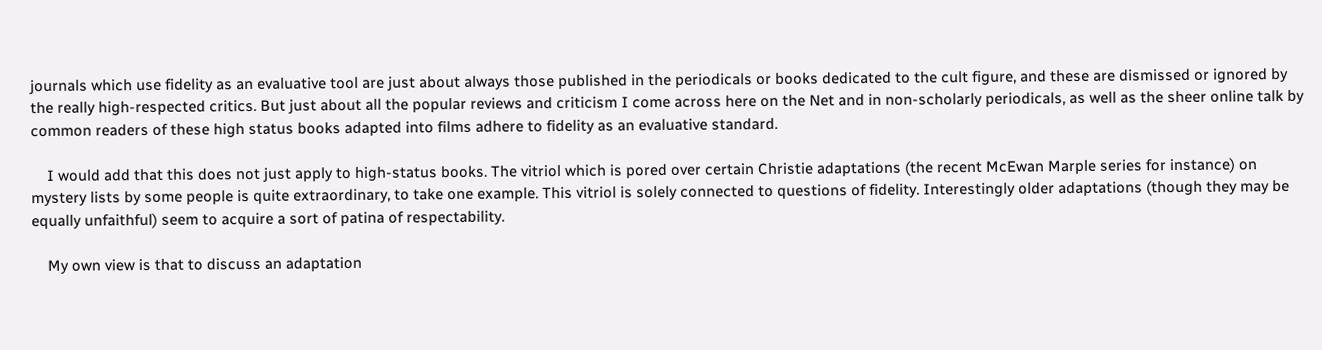journals which use fidelity as an evaluative tool are just about always those published in the periodicals or books dedicated to the cult figure, and these are dismissed or ignored by the really high-respected critics. But just about all the popular reviews and criticism I come across here on the Net and in non-scholarly periodicals, as well as the sheer online talk by common readers of these high status books adapted into films adhere to fidelity as an evaluative standard.

    I would add that this does not just apply to high-status books. The vitriol which is pored over certain Christie adaptations (the recent McEwan Marple series for instance) on mystery lists by some people is quite extraordinary, to take one example. This vitriol is solely connected to questions of fidelity. Interestingly older adaptations (though they may be equally unfaithful) seem to acquire a sort of patina of respectability.

    My own view is that to discuss an adaptation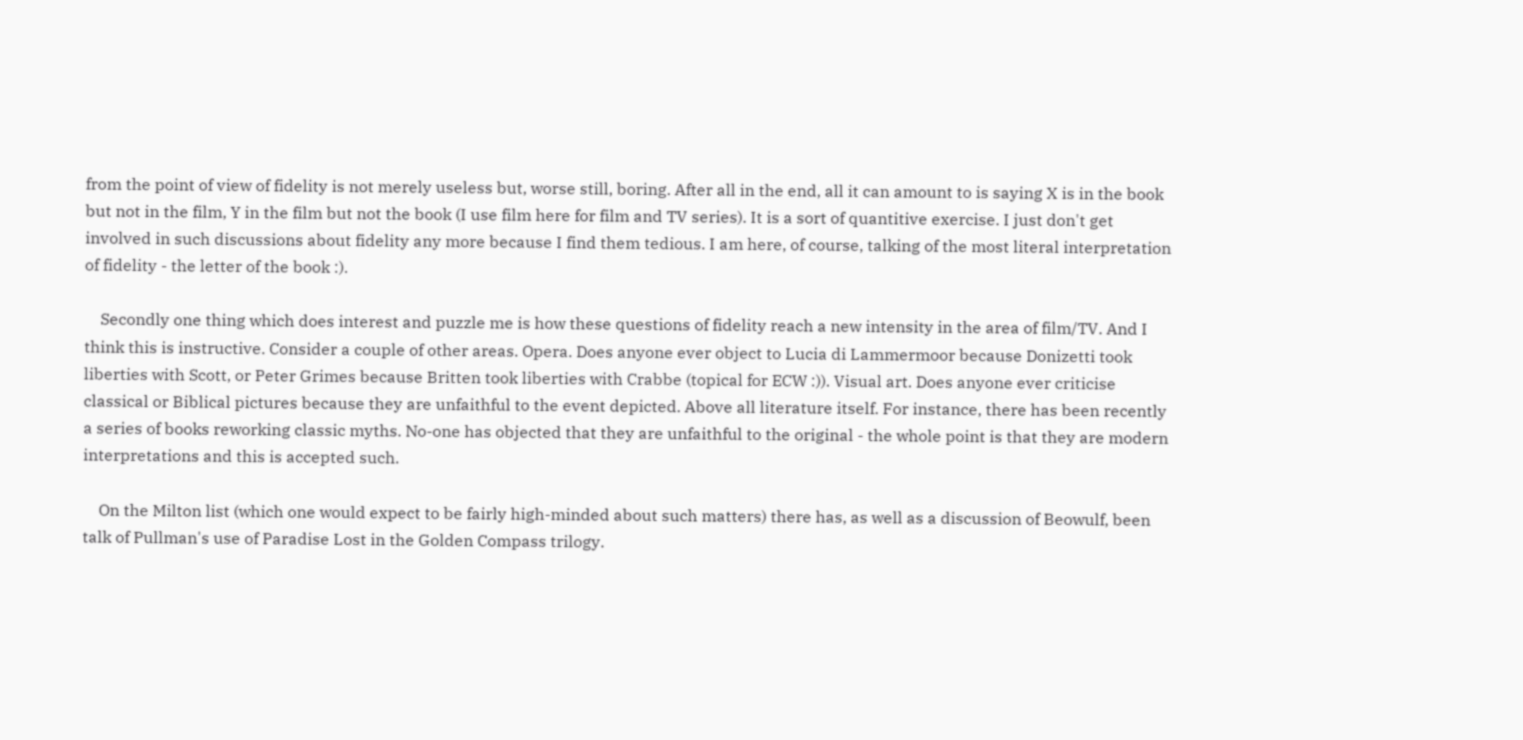from the point of view of fidelity is not merely useless but, worse still, boring. After all in the end, all it can amount to is saying X is in the book but not in the film, Y in the film but not the book (I use film here for film and TV series). It is a sort of quantitive exercise. I just don't get involved in such discussions about fidelity any more because I find them tedious. I am here, of course, talking of the most literal interpretation of fidelity - the letter of the book :).

    Secondly one thing which does interest and puzzle me is how these questions of fidelity reach a new intensity in the area of film/TV. And I think this is instructive. Consider a couple of other areas. Opera. Does anyone ever object to Lucia di Lammermoor because Donizetti took liberties with Scott, or Peter Grimes because Britten took liberties with Crabbe (topical for ECW :)). Visual art. Does anyone ever criticise classical or Biblical pictures because they are unfaithful to the event depicted. Above all literature itself. For instance, there has been recently a series of books reworking classic myths. No-one has objected that they are unfaithful to the original - the whole point is that they are modern interpretations and this is accepted such.

    On the Milton list (which one would expect to be fairly high-minded about such matters) there has, as well as a discussion of Beowulf, been talk of Pullman's use of Paradise Lost in the Golden Compass trilogy.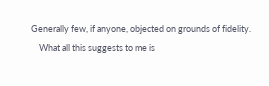Generally few, if anyone, objected on grounds of fidelity.
    What all this suggests to me is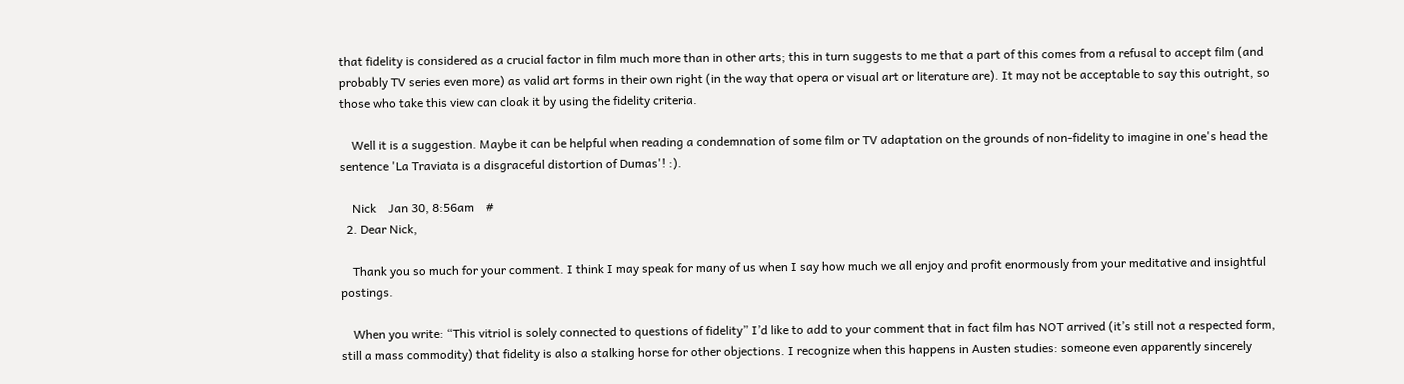that fidelity is considered as a crucial factor in film much more than in other arts; this in turn suggests to me that a part of this comes from a refusal to accept film (and probably TV series even more) as valid art forms in their own right (in the way that opera or visual art or literature are). It may not be acceptable to say this outright, so those who take this view can cloak it by using the fidelity criteria.

    Well it is a suggestion. Maybe it can be helpful when reading a condemnation of some film or TV adaptation on the grounds of non-fidelity to imagine in one's head the sentence 'La Traviata is a disgraceful distortion of Dumas'! :).

    Nick    Jan 30, 8:56am    #
  2. Dear Nick,

    Thank you so much for your comment. I think I may speak for many of us when I say how much we all enjoy and profit enormously from your meditative and insightful postings.

    When you write: “This vitriol is solely connected to questions of fidelity” I’d like to add to your comment that in fact film has NOT arrived (it’s still not a respected form, still a mass commodity) that fidelity is also a stalking horse for other objections. I recognize when this happens in Austen studies: someone even apparently sincerely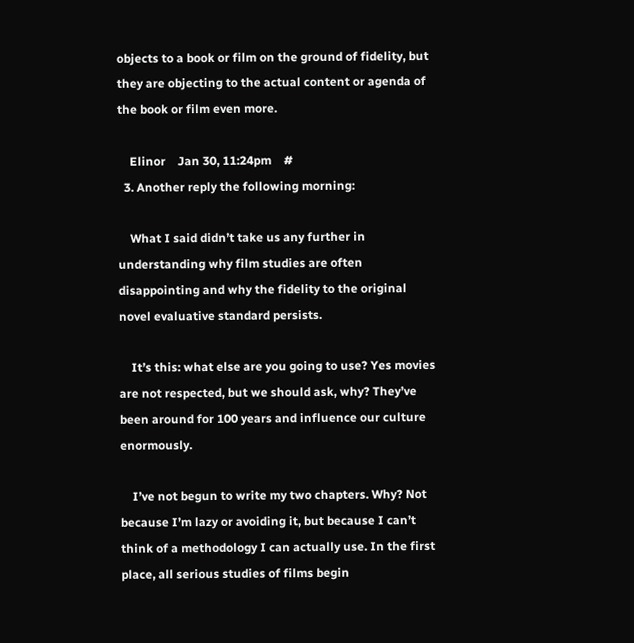objects to a book or film on the ground of fidelity, but they are objecting to the actual content or agenda of the book or film even more.

    Elinor    Jan 30, 11:24pm    #
  3. Another reply the following morning:

    What I said didn’t take us any further in understanding why film studies are often disappointing and why the fidelity to the original novel evaluative standard persists.

    It’s this: what else are you going to use? Yes movies are not respected, but we should ask, why? They’ve been around for 100 years and influence our culture enormously.

    I’ve not begun to write my two chapters. Why? Not because I’m lazy or avoiding it, but because I can’t think of a methodology I can actually use. In the first place, all serious studies of films begin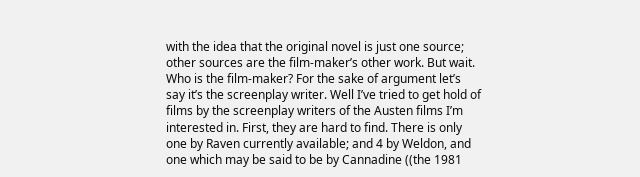with the idea that the original novel is just one source; other sources are the film-maker’s other work. But wait. Who is the film-maker? For the sake of argument let’s say it’s the screenplay writer. Well I’ve tried to get hold of films by the screenplay writers of the Austen films I’m interested in. First, they are hard to find. There is only one by Raven currently available; and 4 by Weldon, and one which may be said to be by Cannadine ((the 1981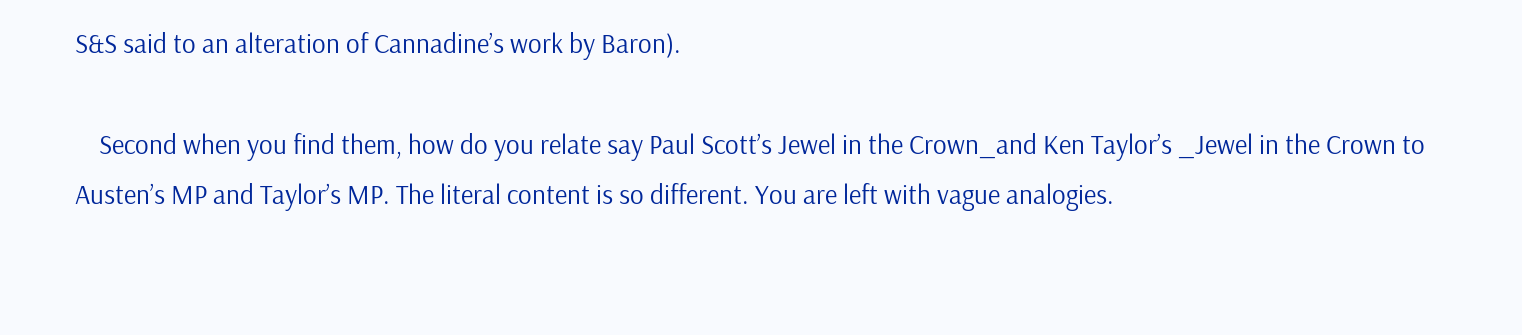S&S said to an alteration of Cannadine’s work by Baron).

    Second when you find them, how do you relate say Paul Scott’s Jewel in the Crown_and Ken Taylor’s _Jewel in the Crown to Austen’s MP and Taylor’s MP. The literal content is so different. You are left with vague analogies.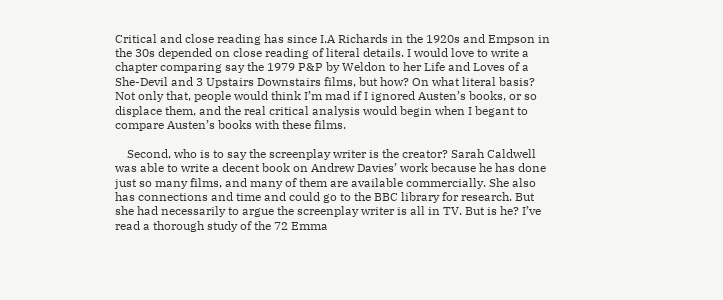Critical and close reading has since I.A Richards in the 1920s and Empson in the 30s depended on close reading of literal details. I would love to write a chapter comparing say the 1979 P&P by Weldon to her Life and Loves of a She-Devil and 3 Upstairs Downstairs films, but how? On what literal basis? Not only that, people would think I’m mad if I ignored Austen’s books, or so displace them, and the real critical analysis would begin when I begant to compare Austen’s books with these films.

    Second, who is to say the screenplay writer is the creator? Sarah Caldwell was able to write a decent book on Andrew Davies’ work because he has done just so many films, and many of them are available commercially. She also has connections and time and could go to the BBC library for research. But she had necessarily to argue the screenplay writer is all in TV. But is he? I’ve read a thorough study of the 72 Emma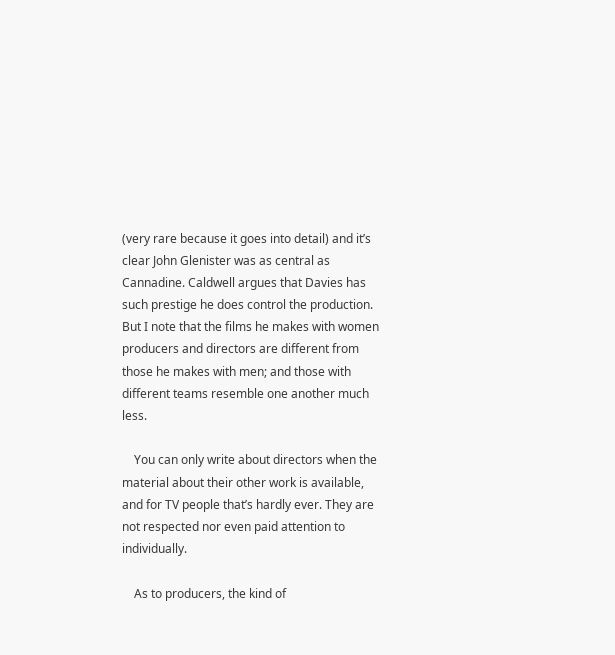(very rare because it goes into detail) and it’s clear John Glenister was as central as Cannadine. Caldwell argues that Davies has such prestige he does control the production. But I note that the films he makes with women producers and directors are different from those he makes with men; and those with different teams resemble one another much less.

    You can only write about directors when the material about their other work is available, and for TV people that’s hardly ever. They are not respected nor even paid attention to individually.

    As to producers, the kind of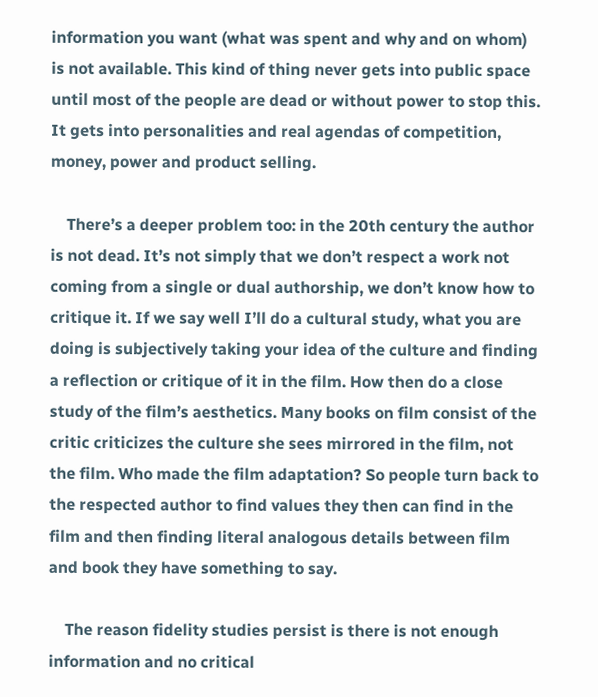information you want (what was spent and why and on whom) is not available. This kind of thing never gets into public space until most of the people are dead or without power to stop this. It gets into personalities and real agendas of competition, money, power and product selling.

    There’s a deeper problem too: in the 20th century the author is not dead. It’s not simply that we don’t respect a work not coming from a single or dual authorship, we don’t know how to critique it. If we say well I’ll do a cultural study, what you are doing is subjectively taking your idea of the culture and finding a reflection or critique of it in the film. How then do a close study of the film’s aesthetics. Many books on film consist of the critic criticizes the culture she sees mirrored in the film, not the film. Who made the film adaptation? So people turn back to the respected author to find values they then can find in the film and then finding literal analogous details between film and book they have something to say.

    The reason fidelity studies persist is there is not enough information and no critical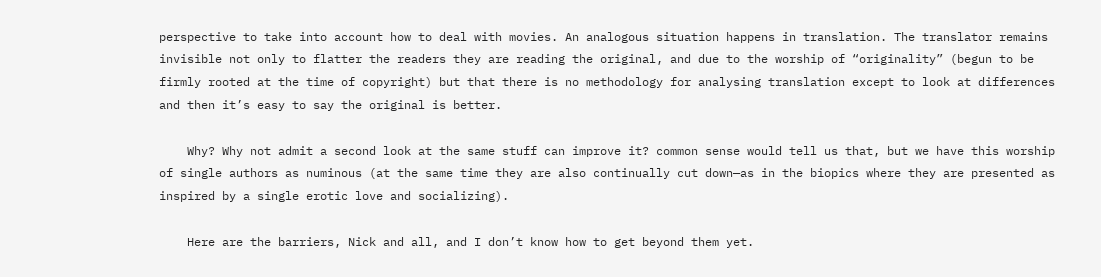perspective to take into account how to deal with movies. An analogous situation happens in translation. The translator remains invisible not only to flatter the readers they are reading the original, and due to the worship of “originality” (begun to be firmly rooted at the time of copyright) but that there is no methodology for analysing translation except to look at differences and then it’s easy to say the original is better.

    Why? Why not admit a second look at the same stuff can improve it? common sense would tell us that, but we have this worship of single authors as numinous (at the same time they are also continually cut down—as in the biopics where they are presented as inspired by a single erotic love and socializing).

    Here are the barriers, Nick and all, and I don’t know how to get beyond them yet.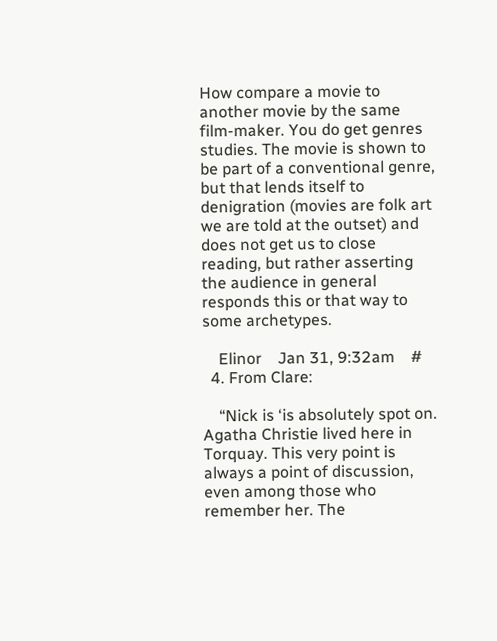How compare a movie to another movie by the same film-maker. You do get genres studies. The movie is shown to be part of a conventional genre, but that lends itself to denigration (movies are folk art we are told at the outset) and does not get us to close reading, but rather asserting the audience in general responds this or that way to some archetypes.

    Elinor    Jan 31, 9:32am    #
  4. From Clare:

    “Nick is ‘is absolutely spot on. Agatha Christie lived here in Torquay. This very point is always a point of discussion, even among those who remember her. The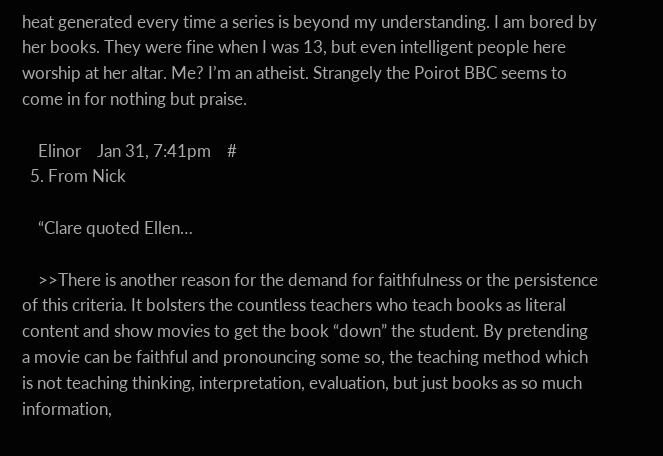heat generated every time a series is beyond my understanding. I am bored by her books. They were fine when I was 13, but even intelligent people here worship at her altar. Me? I’m an atheist. Strangely the Poirot BBC seems to come in for nothing but praise.

    Elinor    Jan 31, 7:41pm    #
  5. From Nick

    “Clare quoted Ellen…

    >>There is another reason for the demand for faithfulness or the persistence of this criteria. It bolsters the countless teachers who teach books as literal content and show movies to get the book “down” the student. By pretending a movie can be faithful and pronouncing some so, the teaching method which is not teaching thinking, interpretation, evaluation, but just books as so much information,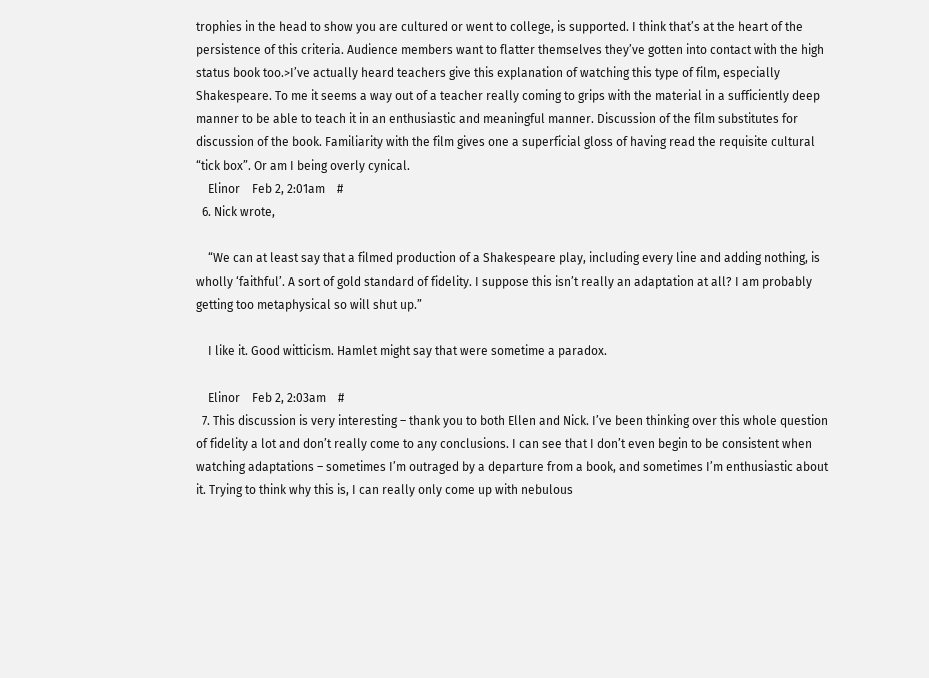trophies in the head to show you are cultured or went to college, is supported. I think that’s at the heart of the persistence of this criteria. Audience members want to flatter themselves they’ve gotten into contact with the high status book too.>I’ve actually heard teachers give this explanation of watching this type of film, especially Shakespeare. To me it seems a way out of a teacher really coming to grips with the material in a sufficiently deep manner to be able to teach it in an enthusiastic and meaningful manner. Discussion of the film substitutes for discussion of the book. Familiarity with the film gives one a superficial gloss of having read the requisite cultural “tick box”. Or am I being overly cynical.
    Elinor    Feb 2, 2:01am    #
  6. Nick wrote,

    “We can at least say that a filmed production of a Shakespeare play, including every line and adding nothing, is wholly ‘faithful’. A sort of gold standard of fidelity. I suppose this isn’t really an adaptation at all? I am probably getting too metaphysical so will shut up.”

    I like it. Good witticism. Hamlet might say that were sometime a paradox.

    Elinor    Feb 2, 2:03am    #
  7. This discussion is very interesting – thank you to both Ellen and Nick. I’ve been thinking over this whole question of fidelity a lot and don’t really come to any conclusions. I can see that I don’t even begin to be consistent when watching adaptations – sometimes I’m outraged by a departure from a book, and sometimes I’m enthusiastic about it. Trying to think why this is, I can really only come up with nebulous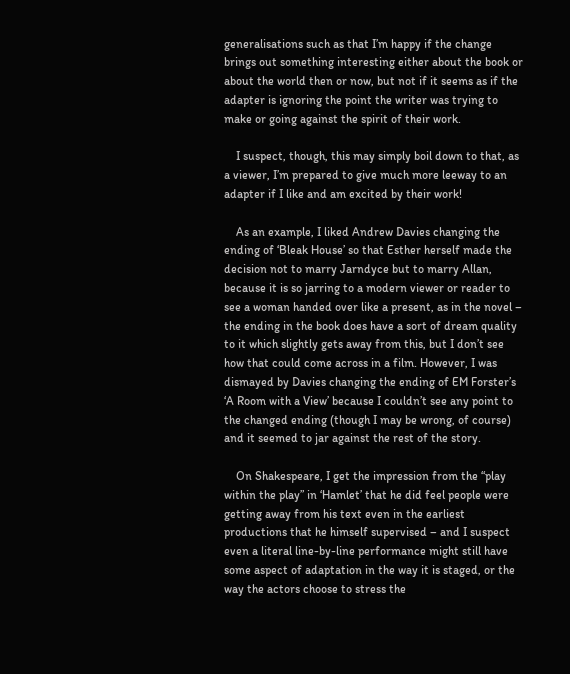generalisations such as that I’m happy if the change brings out something interesting either about the book or about the world then or now, but not if it seems as if the adapter is ignoring the point the writer was trying to make or going against the spirit of their work.

    I suspect, though, this may simply boil down to that, as a viewer, I’m prepared to give much more leeway to an adapter if I like and am excited by their work!

    As an example, I liked Andrew Davies changing the ending of ‘Bleak House’ so that Esther herself made the decision not to marry Jarndyce but to marry Allan, because it is so jarring to a modern viewer or reader to see a woman handed over like a present, as in the novel – the ending in the book does have a sort of dream quality to it which slightly gets away from this, but I don’t see how that could come across in a film. However, I was dismayed by Davies changing the ending of EM Forster’s ‘A Room with a View’ because I couldn’t see any point to the changed ending (though I may be wrong, of course) and it seemed to jar against the rest of the story.

    On Shakespeare, I get the impression from the “play within the play” in ‘Hamlet’ that he did feel people were getting away from his text even in the earliest productions that he himself supervised – and I suspect even a literal line-by-line performance might still have some aspect of adaptation in the way it is staged, or the way the actors choose to stress the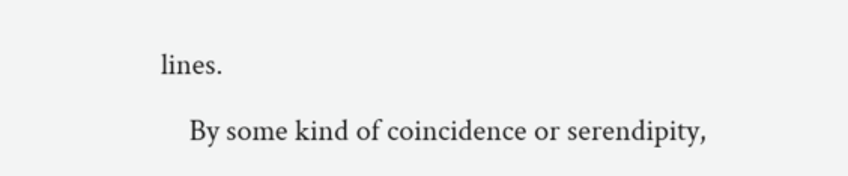lines.

    By some kind of coincidence or serendipity,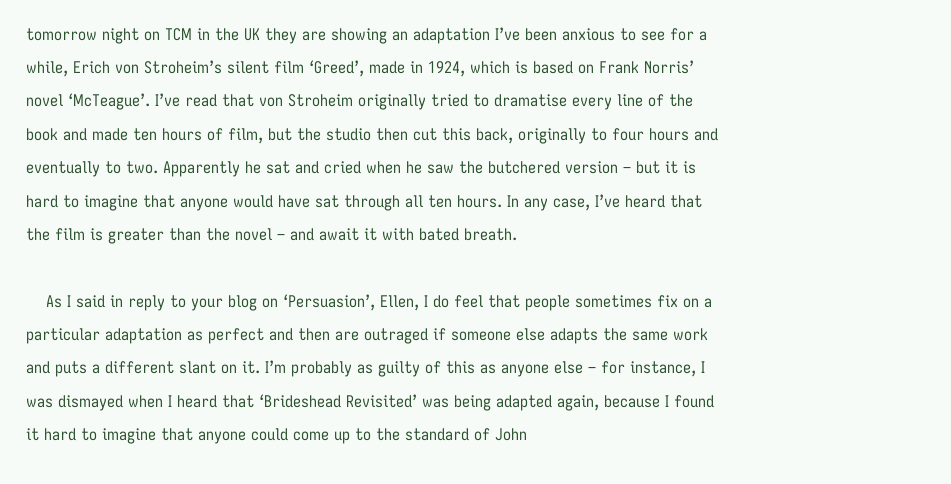tomorrow night on TCM in the UK they are showing an adaptation I’ve been anxious to see for a while, Erich von Stroheim’s silent film ‘Greed’, made in 1924, which is based on Frank Norris’ novel ‘McTeague’. I’ve read that von Stroheim originally tried to dramatise every line of the book and made ten hours of film, but the studio then cut this back, originally to four hours and eventually to two. Apparently he sat and cried when he saw the butchered version – but it is hard to imagine that anyone would have sat through all ten hours. In any case, I’ve heard that the film is greater than the novel – and await it with bated breath.

    As I said in reply to your blog on ‘Persuasion’, Ellen, I do feel that people sometimes fix on a particular adaptation as perfect and then are outraged if someone else adapts the same work and puts a different slant on it. I’m probably as guilty of this as anyone else – for instance, I was dismayed when I heard that ‘Brideshead Revisited’ was being adapted again, because I found it hard to imagine that anyone could come up to the standard of John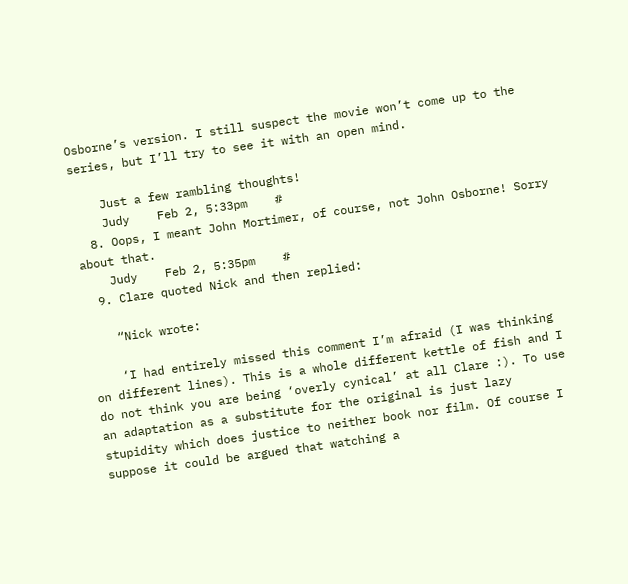Osborne’s version. I still suspect the movie won’t come up to the series, but I’ll try to see it with an open mind.

    Just a few rambling thoughts!
    Judy    Feb 2, 5:33pm    #
  8. Oops, I meant John Mortimer, of course, not John Osborne! Sorry about that.
    Judy    Feb 2, 5:35pm    #
  9. Clare quoted Nick and then replied:

    “Nick wrote:

    ‘I had entirely missed this comment I’m afraid (I was thinking on different lines). This is a whole different kettle of fish and I do not think you are being ‘overly cynical’ at all Clare :). To use an adaptation as a substitute for the original is just lazy stupidity which does justice to neither book nor film. Of course I suppose it could be argued that watching a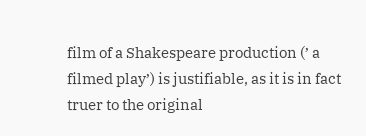film of a Shakespeare production (’ a filmed play’) is justifiable, as it is in fact truer to the original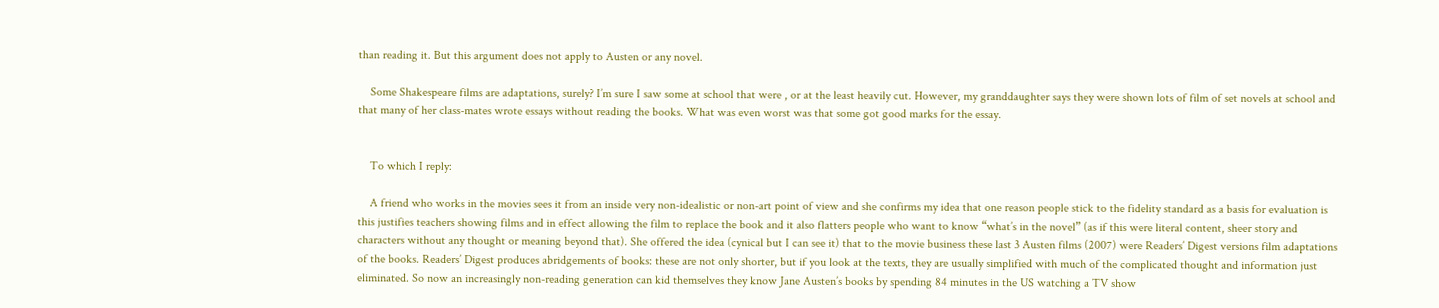than reading it. But this argument does not apply to Austen or any novel.

    Some Shakespeare films are adaptations, surely? I’m sure I saw some at school that were , or at the least heavily cut. However, my granddaughter says they were shown lots of film of set novels at school and that many of her class-mates wrote essays without reading the books. What was even worst was that some got good marks for the essay.


    To which I reply:

    A friend who works in the movies sees it from an inside very non-idealistic or non-art point of view and she confirms my idea that one reason people stick to the fidelity standard as a basis for evaluation is this justifies teachers showing films and in effect allowing the film to replace the book and it also flatters people who want to know “what’s in the novel” (as if this were literal content, sheer story and characters without any thought or meaning beyond that). She offered the idea (cynical but I can see it) that to the movie business these last 3 Austen films (2007) were Readers’ Digest versions film adaptations of the books. Readers’ Digest produces abridgements of books: these are not only shorter, but if you look at the texts, they are usually simplified with much of the complicated thought and information just eliminated. So now an increasingly non-reading generation can kid themselves they know Jane Austen’s books by spending 84 minutes in the US watching a TV show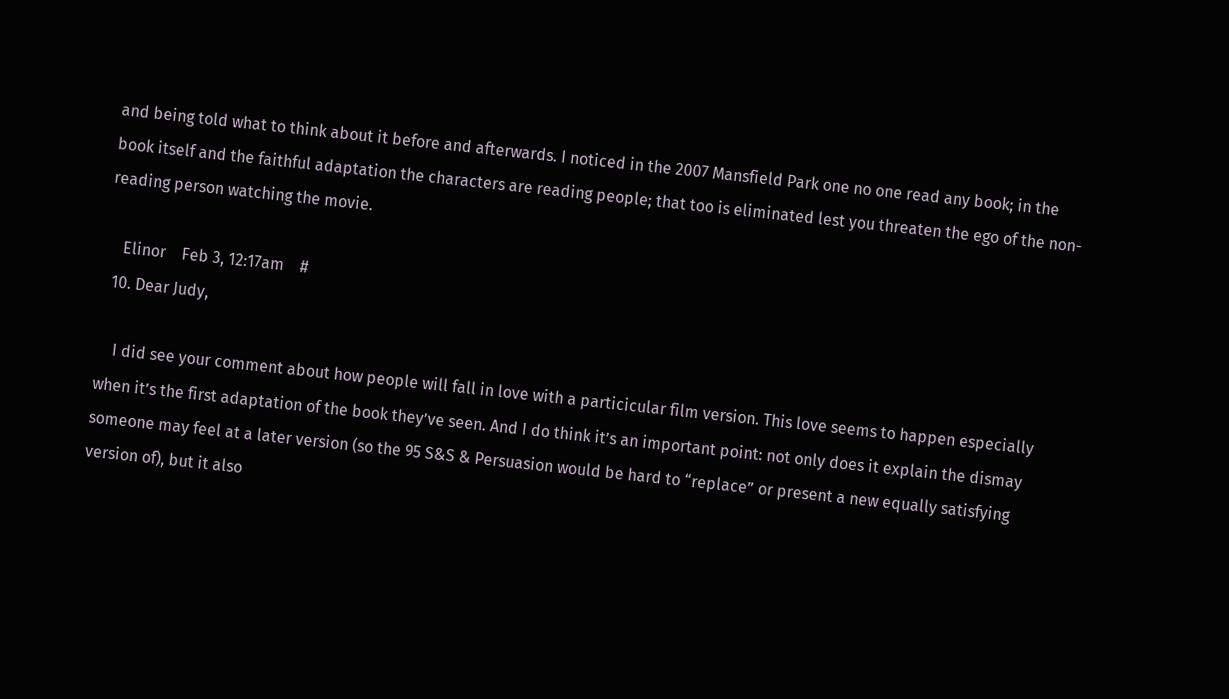and being told what to think about it before and afterwards. I noticed in the 2007 Mansfield Park one no one read any book; in the book itself and the faithful adaptation the characters are reading people; that too is eliminated lest you threaten the ego of the non-reading person watching the movie.

    Elinor    Feb 3, 12:17am    #
  10. Dear Judy,

    I did see your comment about how people will fall in love with a particicular film version. This love seems to happen especially when it’s the first adaptation of the book they’ve seen. And I do think it’s an important point: not only does it explain the dismay someone may feel at a later version (so the 95 S&S & Persuasion would be hard to “replace” or present a new equally satisfying version of), but it also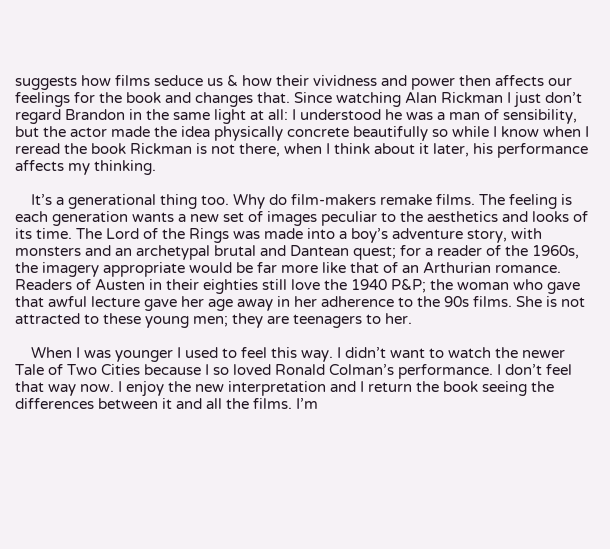suggests how films seduce us & how their vividness and power then affects our feelings for the book and changes that. Since watching Alan Rickman I just don’t regard Brandon in the same light at all: I understood he was a man of sensibility, but the actor made the idea physically concrete beautifully so while I know when I reread the book Rickman is not there, when I think about it later, his performance affects my thinking.

    It’s a generational thing too. Why do film-makers remake films. The feeling is each generation wants a new set of images peculiar to the aesthetics and looks of its time. The Lord of the Rings was made into a boy’s adventure story, with monsters and an archetypal brutal and Dantean quest; for a reader of the 1960s, the imagery appropriate would be far more like that of an Arthurian romance. Readers of Austen in their eighties still love the 1940 P&P; the woman who gave that awful lecture gave her age away in her adherence to the 90s films. She is not attracted to these young men; they are teenagers to her.

    When I was younger I used to feel this way. I didn’t want to watch the newer Tale of Two Cities because I so loved Ronald Colman’s performance. I don’t feel that way now. I enjoy the new interpretation and I return the book seeing the differences between it and all the films. I’m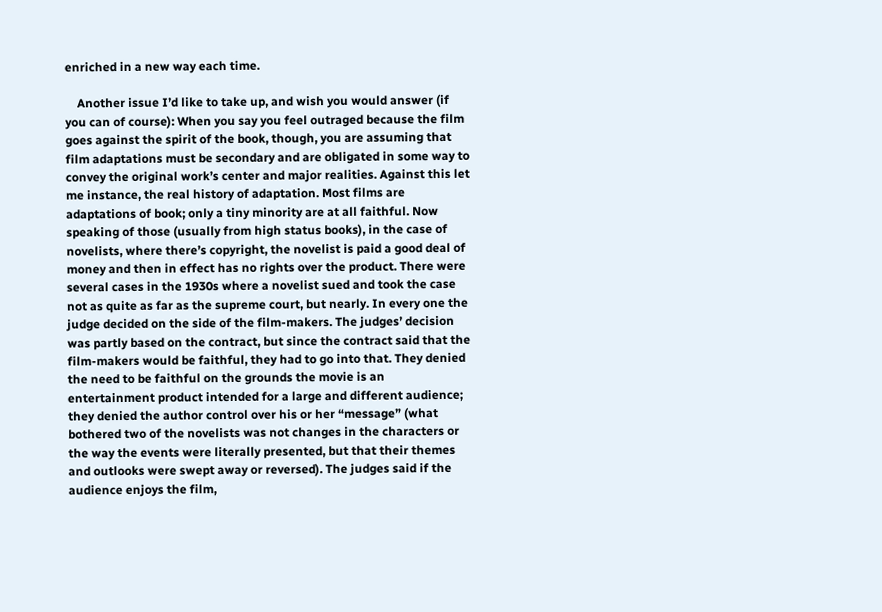enriched in a new way each time.

    Another issue I’d like to take up, and wish you would answer (if you can of course): When you say you feel outraged because the film goes against the spirit of the book, though, you are assuming that film adaptations must be secondary and are obligated in some way to convey the original work’s center and major realities. Against this let me instance, the real history of adaptation. Most films are adaptations of book; only a tiny minority are at all faithful. Now speaking of those (usually from high status books), in the case of novelists, where there’s copyright, the novelist is paid a good deal of money and then in effect has no rights over the product. There were several cases in the 1930s where a novelist sued and took the case not as quite as far as the supreme court, but nearly. In every one the judge decided on the side of the film-makers. The judges’ decision was partly based on the contract, but since the contract said that the film-makers would be faithful, they had to go into that. They denied the need to be faithful on the grounds the movie is an entertainment product intended for a large and different audience; they denied the author control over his or her “message” (what bothered two of the novelists was not changes in the characters or the way the events were literally presented, but that their themes and outlooks were swept away or reversed). The judges said if the audience enjoys the film,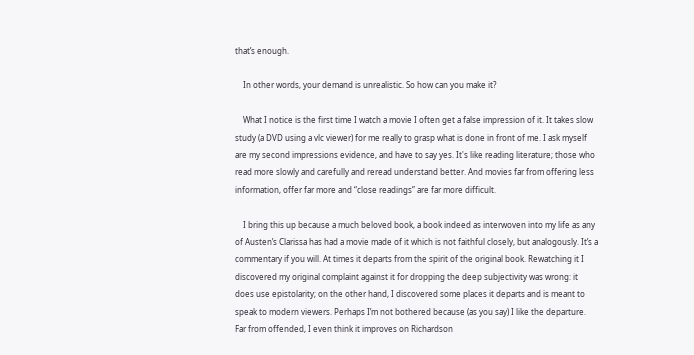that’s enough.

    In other words, your demand is unrealistic. So how can you make it?

    What I notice is the first time I watch a movie I often get a false impression of it. It takes slow study (a DVD using a vlc viewer) for me really to grasp what is done in front of me. I ask myself are my second impressions evidence, and have to say yes. It's like reading literature; those who read more slowly and carefully and reread understand better. And movies far from offering less information, offer far more and “close readings” are far more difficult.

    I bring this up because a much beloved book, a book indeed as interwoven into my life as any of Austen’s Clarissa has had a movie made of it which is not faithful closely, but analogously. It’s a commentary if you will. At times it departs from the spirit of the original book. Rewatching it I discovered my original complaint against it for dropping the deep subjectivity was wrong: it does use epistolarity; on the other hand, I discovered some places it departs and is meant to speak to modern viewers. Perhaps I’m not bothered because (as you say) I like the departure. Far from offended, I even think it improves on Richardson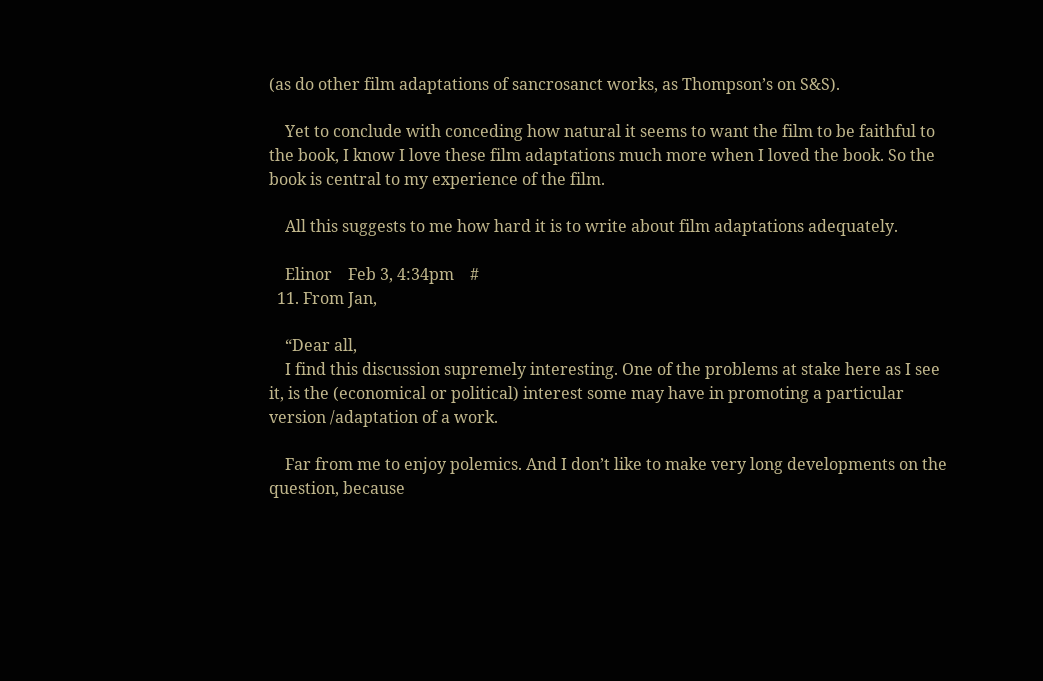(as do other film adaptations of sancrosanct works, as Thompson’s on S&S).

    Yet to conclude with conceding how natural it seems to want the film to be faithful to the book, I know I love these film adaptations much more when I loved the book. So the book is central to my experience of the film.

    All this suggests to me how hard it is to write about film adaptations adequately.

    Elinor    Feb 3, 4:34pm    #
  11. From Jan,

    “Dear all,
    I find this discussion supremely interesting. One of the problems at stake here as I see it, is the (economical or political) interest some may have in promoting a particular version /adaptation of a work.

    Far from me to enjoy polemics. And I don’t like to make very long developments on the question, because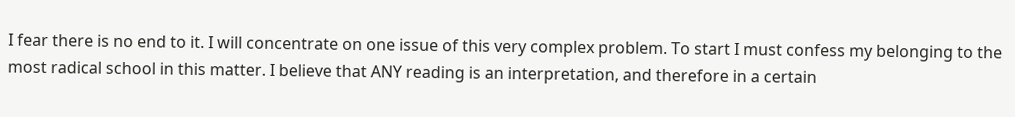I fear there is no end to it. I will concentrate on one issue of this very complex problem. To start I must confess my belonging to the most radical school in this matter. I believe that ANY reading is an interpretation, and therefore in a certain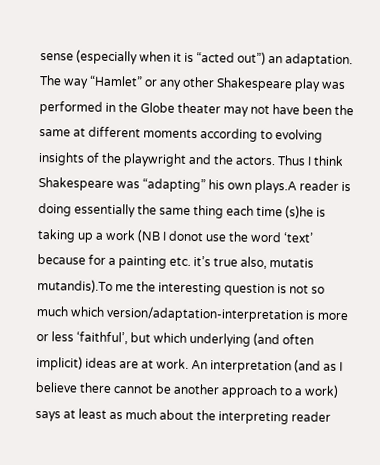sense (especially when it is “acted out”) an adaptation. The way “Hamlet” or any other Shakespeare play was performed in the Globe theater may not have been the same at different moments according to evolving insights of the playwright and the actors. Thus I think Shakespeare was “adapting” his own plays.A reader is doing essentially the same thing each time (s)he is taking up a work (NB I donot use the word ‘text’ because for a painting etc. it’s true also, mutatis mutandis).To me the interesting question is not so much which version/adaptation-interpretation is more or less ‘faithful’, but which underlying (and often implicit) ideas are at work. An interpretation (and as I believe there cannot be another approach to a work) says at least as much about the interpreting reader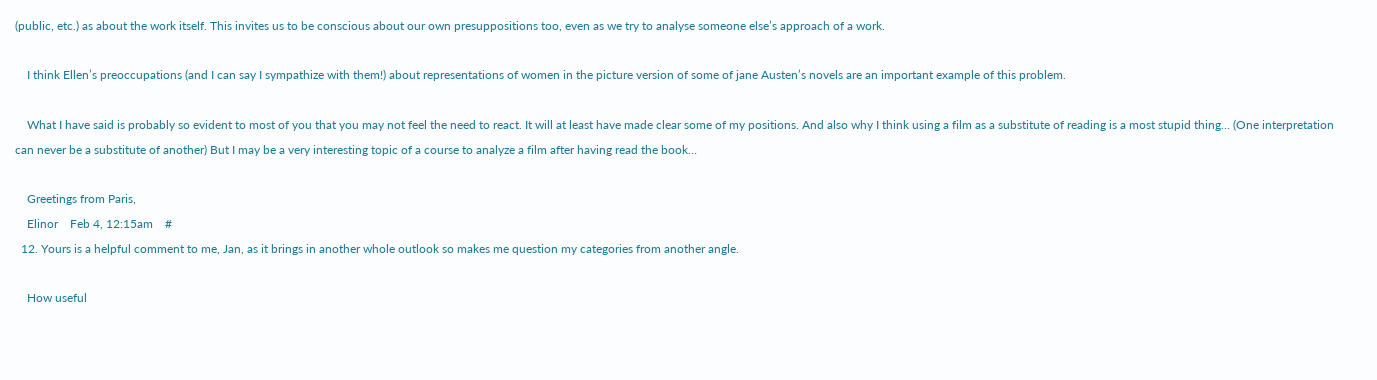(public, etc.) as about the work itself. This invites us to be conscious about our own presuppositions too, even as we try to analyse someone else’s approach of a work.

    I think Ellen’s preoccupations (and I can say I sympathize with them!) about representations of women in the picture version of some of jane Austen’s novels are an important example of this problem.

    What I have said is probably so evident to most of you that you may not feel the need to react. It will at least have made clear some of my positions. And also why I think using a film as a substitute of reading is a most stupid thing… (One interpretation can never be a substitute of another) But I may be a very interesting topic of a course to analyze a film after having read the book…

    Greetings from Paris,
    Elinor    Feb 4, 12:15am    #
  12. Yours is a helpful comment to me, Jan, as it brings in another whole outlook so makes me question my categories from another angle.

    How useful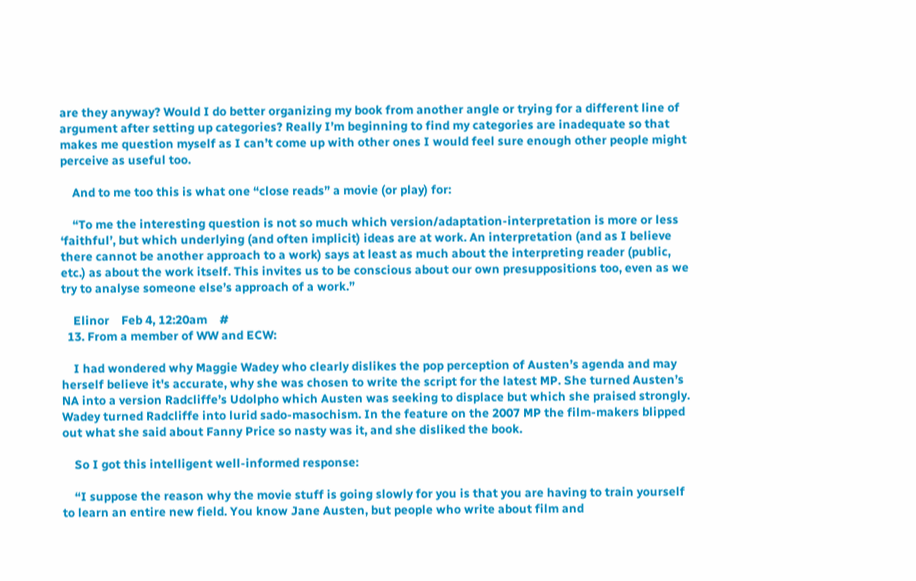are they anyway? Would I do better organizing my book from another angle or trying for a different line of argument after setting up categories? Really I’m beginning to find my categories are inadequate so that makes me question myself as I can’t come up with other ones I would feel sure enough other people might perceive as useful too.

    And to me too this is what one “close reads” a movie (or play) for:

    “To me the interesting question is not so much which version/adaptation-interpretation is more or less ‘faithful’, but which underlying (and often implicit) ideas are at work. An interpretation (and as I believe there cannot be another approach to a work) says at least as much about the interpreting reader (public, etc.) as about the work itself. This invites us to be conscious about our own presuppositions too, even as we try to analyse someone else’s approach of a work.”

    Elinor    Feb 4, 12:20am    #
  13. From a member of WW and ECW:

    I had wondered why Maggie Wadey who clearly dislikes the pop perception of Austen’s agenda and may herself believe it's accurate, why she was chosen to write the script for the latest MP. She turned Austen’s NA into a version Radcliffe’s Udolpho which Austen was seeking to displace but which she praised strongly. Wadey turned Radcliffe into lurid sado-masochism. In the feature on the 2007 MP the film-makers blipped out what she said about Fanny Price so nasty was it, and she disliked the book.

    So I got this intelligent well-informed response:

    “I suppose the reason why the movie stuff is going slowly for you is that you are having to train yourself to learn an entire new field. You know Jane Austen, but people who write about film and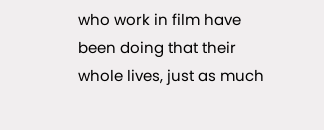who work in film have been doing that their whole lives, just as much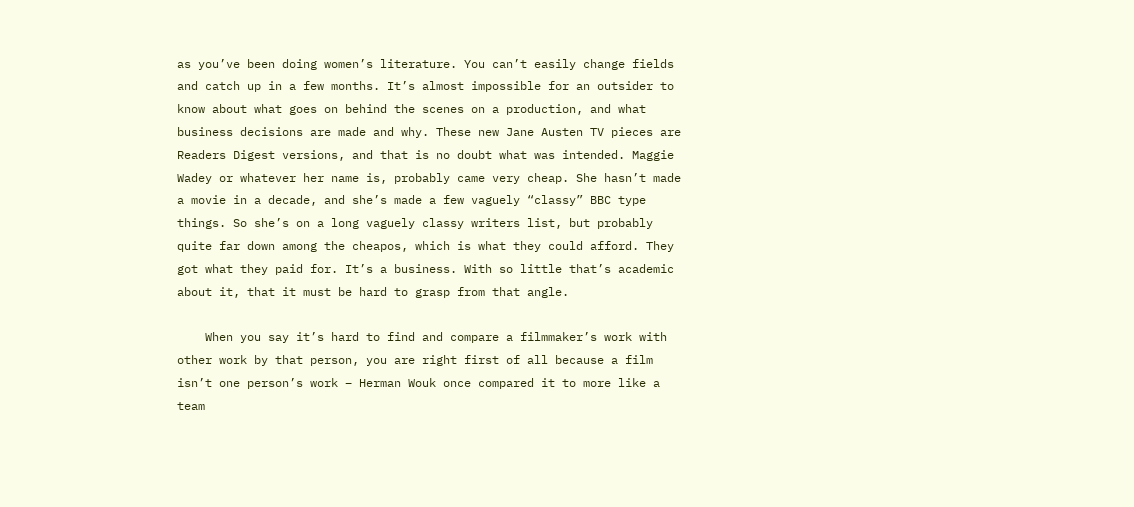as you’ve been doing women’s literature. You can’t easily change fields and catch up in a few months. It’s almost impossible for an outsider to know about what goes on behind the scenes on a production, and what business decisions are made and why. These new Jane Austen TV pieces are Readers Digest versions, and that is no doubt what was intended. Maggie Wadey or whatever her name is, probably came very cheap. She hasn’t made a movie in a decade, and she’s made a few vaguely “classy” BBC type things. So she’s on a long vaguely classy writers list, but probably quite far down among the cheapos, which is what they could afford. They got what they paid for. It’s a business. With so little that’s academic about it, that it must be hard to grasp from that angle.

    When you say it’s hard to find and compare a filmmaker’s work with other work by that person, you are right first of all because a film isn’t one person’s work – Herman Wouk once compared it to more like a team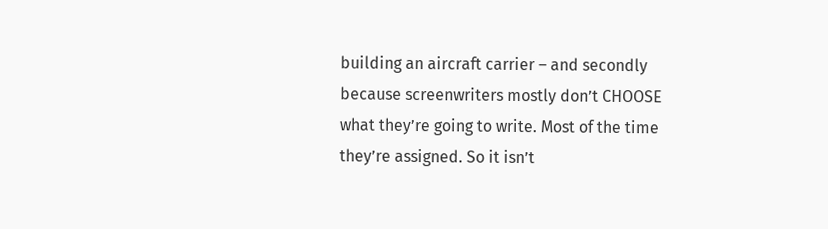building an aircraft carrier – and secondly because screenwriters mostly don’t CHOOSE what they’re going to write. Most of the time they’re assigned. So it isn’t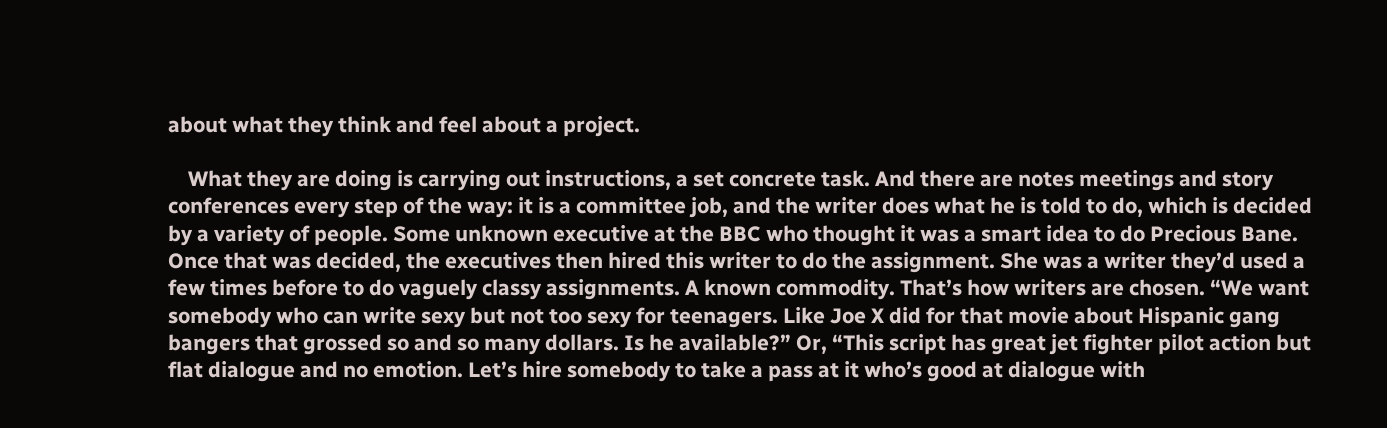about what they think and feel about a project.

    What they are doing is carrying out instructions, a set concrete task. And there are notes meetings and story conferences every step of the way: it is a committee job, and the writer does what he is told to do, which is decided by a variety of people. Some unknown executive at the BBC who thought it was a smart idea to do Precious Bane. Once that was decided, the executives then hired this writer to do the assignment. She was a writer they’d used a few times before to do vaguely classy assignments. A known commodity. That’s how writers are chosen. “We want somebody who can write sexy but not too sexy for teenagers. Like Joe X did for that movie about Hispanic gang bangers that grossed so and so many dollars. Is he available?” Or, “This script has great jet fighter pilot action but flat dialogue and no emotion. Let’s hire somebody to take a pass at it who’s good at dialogue with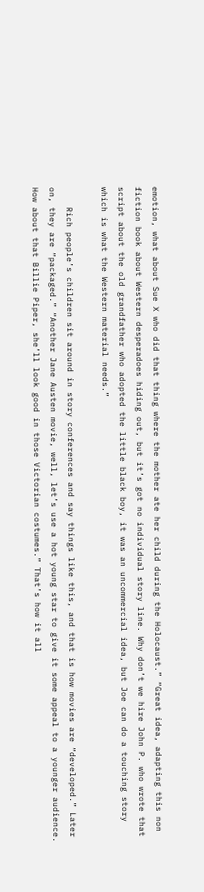emotion, what about Sue X who did that thing where the mother ate her child during the Holocaust.” “Great idea, adapting this non fiction book about Western desperadoes hiding out, but it’s got no individual story line. Why don’t we hire John P. who wrote that script about the old grandfather who adopted the little black boy, it was an uncommercial idea, but Joe can do a touching story which is what the Western material needs.”

    Rich people’s children sit around in story conferences and say things like this, and that is how movies are “developed.” Later on, they are “packaged.” “Another Jane Austen movie, well, let’s use a hot young star to give it some appeal to a younger audience. How about that Billie Piper, she’ll look good in those Victorian costumes.” That’s how it all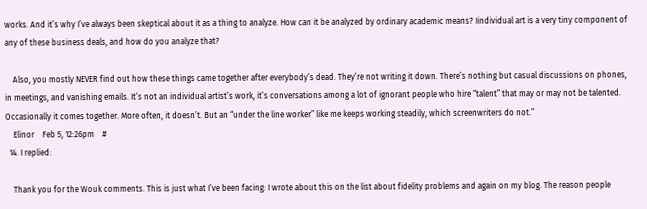works. And it’s why I’ve always been skeptical about it as a thing to analyze. How can it be analyzed by ordinary academic means? Iindividual art is a very tiny component of any of these business deals, and how do you analyze that?

    Also, you mostly NEVER find out how these things came together after everybody’s dead. They’re not writing it down. There’s nothing but casual discussions on phones, in meetings, and vanishing emails. It’s not an individual artist’s work, it’s conversations among a lot of ignorant people who hire “talent” that may or may not be talented. Occasionally it comes together. More often, it doesn’t. But an “under the line worker” like me keeps working steadily, which screenwriters do not.”
    Elinor    Feb 5, 12:26pm    #
  14. I replied:

    Thank you for the Wouk comments. This is just what I’ve been facing: I wrote about this on the list about fidelity problems and again on my blog. The reason people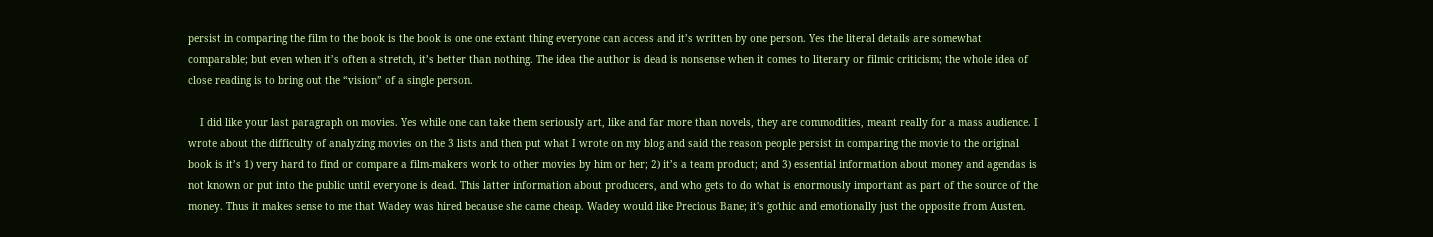persist in comparing the film to the book is the book is one one extant thing everyone can access and it’s written by one person. Yes the literal details are somewhat comparable; but even when it’s often a stretch, it’s better than nothing. The idea the author is dead is nonsense when it comes to literary or filmic criticism; the whole idea of close reading is to bring out the “vision” of a single person.

    I did like your last paragraph on movies. Yes while one can take them seriously art, like and far more than novels, they are commodities, meant really for a mass audience. I wrote about the difficulty of analyzing movies on the 3 lists and then put what I wrote on my blog and said the reason people persist in comparing the movie to the original book is it’s 1) very hard to find or compare a film-makers work to other movies by him or her; 2) it’s a team product; and 3) essential information about money and agendas is not known or put into the public until everyone is dead. This latter information about producers, and who gets to do what is enormously important as part of the source of the money. Thus it makes sense to me that Wadey was hired because she came cheap. Wadey would like Precious Bane; it's gothic and emotionally just the opposite from Austen.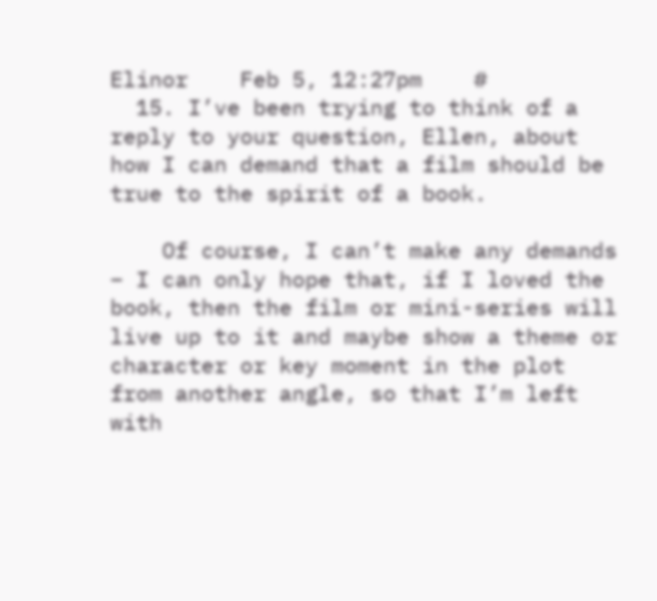Elinor    Feb 5, 12:27pm    #
  15. I’ve been trying to think of a reply to your question, Ellen, about how I can demand that a film should be true to the spirit of a book.

    Of course, I can’t make any demands – I can only hope that, if I loved the book, then the film or mini-series will live up to it and maybe show a theme or character or key moment in the plot from another angle, so that I’m left with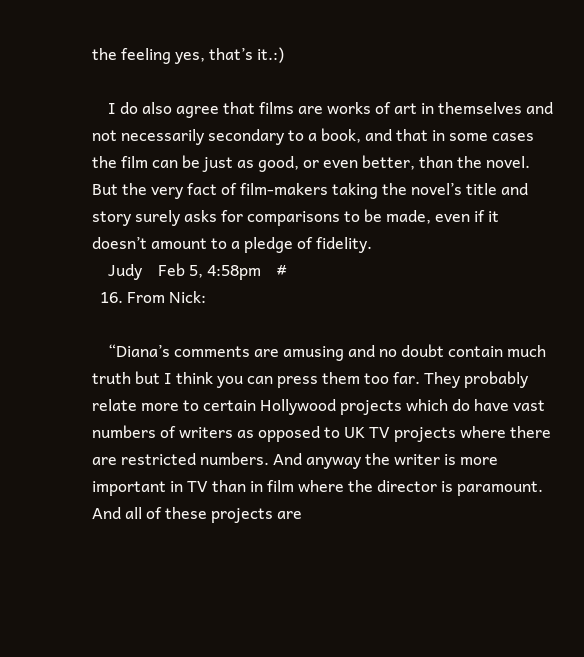the feeling yes, that’s it.:)

    I do also agree that films are works of art in themselves and not necessarily secondary to a book, and that in some cases the film can be just as good, or even better, than the novel. But the very fact of film-makers taking the novel’s title and story surely asks for comparisons to be made, even if it doesn’t amount to a pledge of fidelity.
    Judy    Feb 5, 4:58pm    #
  16. From Nick:

    “Diana’s comments are amusing and no doubt contain much truth but I think you can press them too far. They probably relate more to certain Hollywood projects which do have vast numbers of writers as opposed to UK TV projects where there are restricted numbers. And anyway the writer is more important in TV than in film where the director is paramount. And all of these projects are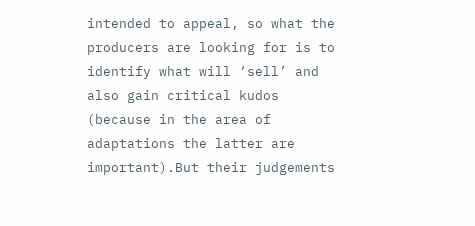intended to appeal, so what the producers are looking for is to identify what will ‘sell’ and also gain critical kudos (because in the area of adaptations the latter are important).But their judgements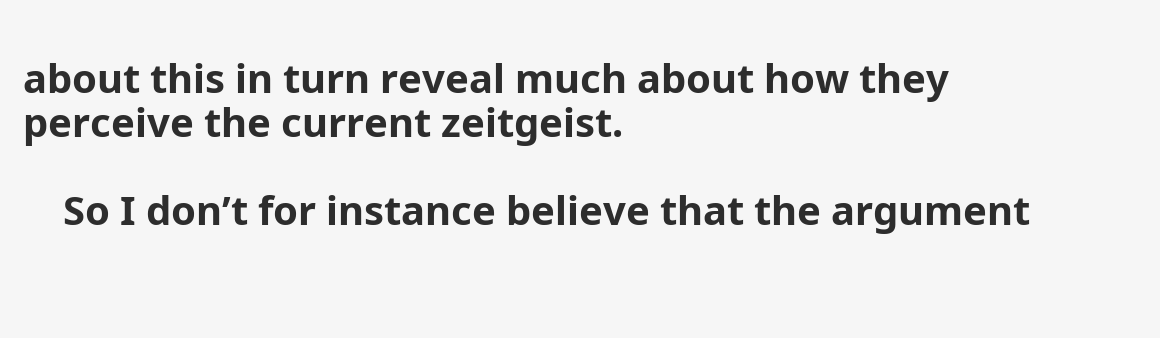about this in turn reveal much about how they perceive the current zeitgeist.

    So I don’t for instance believe that the argument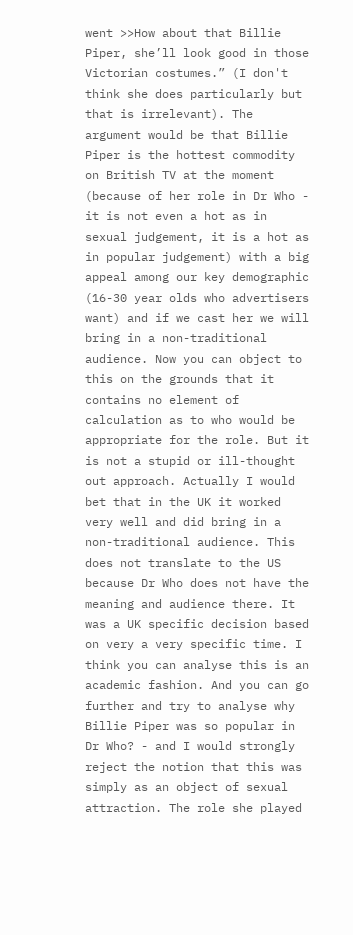went >>How about that Billie Piper, she’ll look good in those Victorian costumes.” (I don't think she does particularly but that is irrelevant). The argument would be that Billie Piper is the hottest commodity on British TV at the moment (because of her role in Dr Who - it is not even a hot as in sexual judgement, it is a hot as in popular judgement) with a big appeal among our key demographic (16-30 year olds who advertisers want) and if we cast her we will bring in a non-traditional audience. Now you can object to this on the grounds that it contains no element of calculation as to who would be appropriate for the role. But it is not a stupid or ill-thought out approach. Actually I would bet that in the UK it worked very well and did bring in a non-traditional audience. This does not translate to the US because Dr Who does not have the meaning and audience there. It was a UK specific decision based on very a very specific time. I think you can analyse this is an academic fashion. And you can go further and try to analyse why Billie Piper was so popular in Dr Who? - and I would strongly reject the notion that this was simply as an object of sexual attraction. The role she played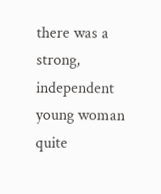there was a strong, independent young woman quite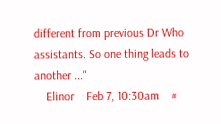different from previous Dr Who assistants. So one thing leads to another ..."
    Elinor    Feb 7, 10:30am    #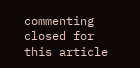commenting closed for this article